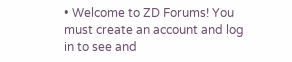• Welcome to ZD Forums! You must create an account and log in to see and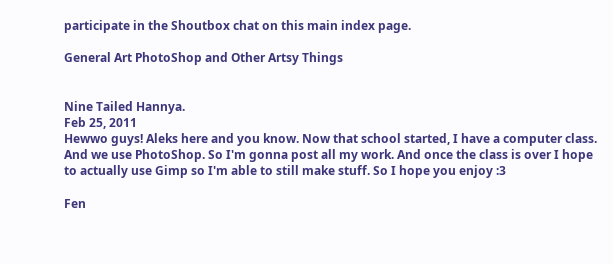participate in the Shoutbox chat on this main index page.

General Art PhotoShop and Other Artsy Things


Nine Tailed Hannya.
Feb 25, 2011
Hewwo guys! Aleks here and you know. Now that school started, I have a computer class. And we use PhotoShop. So I'm gonna post all my work. And once the class is over I hope to actually use Gimp so I'm able to still make stuff. So I hope you enjoy :3

Fen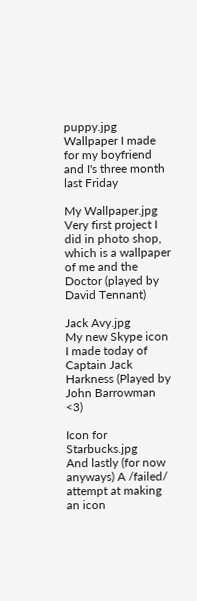puppy.jpg
Wallpaper I made for my boyfriend and I's three month last Friday

My Wallpaper.jpg
Very first project I did in photo shop, which is a wallpaper of me and the Doctor (played by David Tennant)

Jack Avy.jpg
My new Skype icon I made today of Captain Jack Harkness (Played by John Barrowman <3)

Icon for Starbucks.jpg
And lastly (for now anyways) A /failed/ attempt at making an icon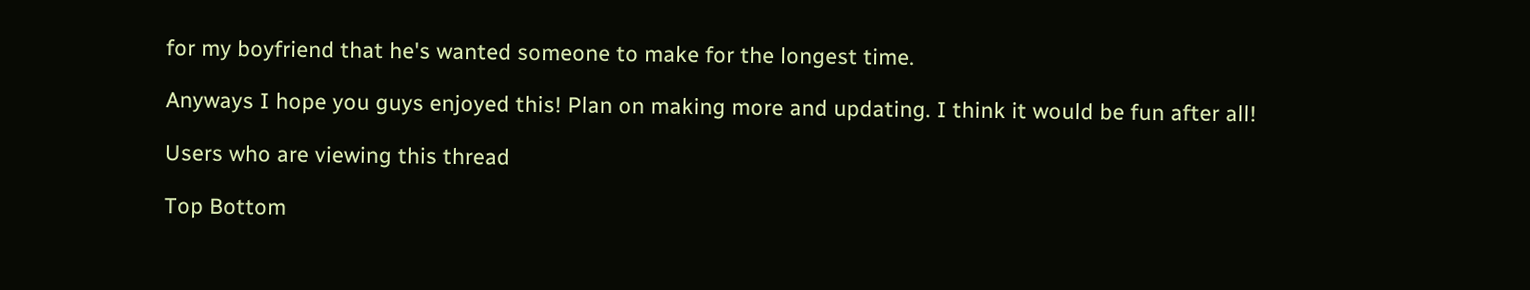for my boyfriend that he's wanted someone to make for the longest time.

Anyways I hope you guys enjoyed this! Plan on making more and updating. I think it would be fun after all!

Users who are viewing this thread

Top Bottom